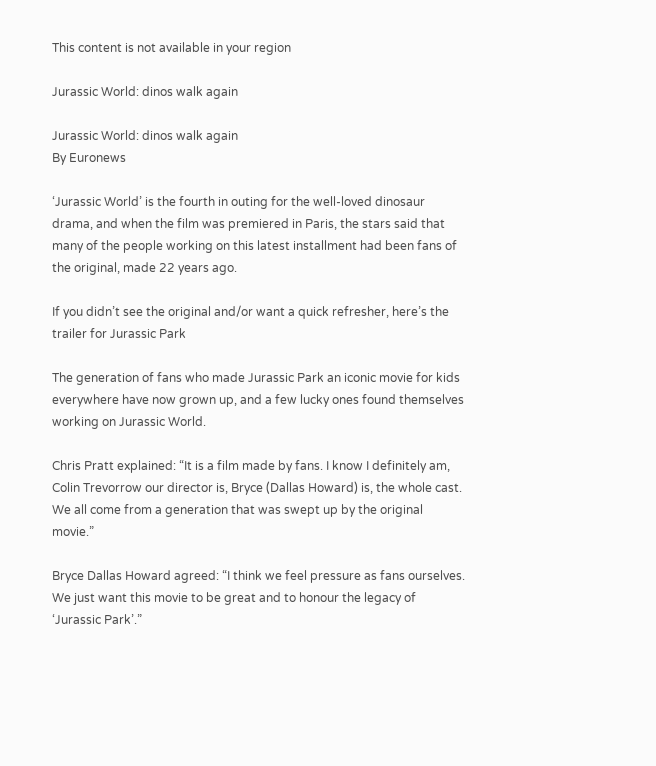This content is not available in your region

Jurassic World: dinos walk again

Jurassic World: dinos walk again
By Euronews

‘Jurassic World’ is the fourth in outing for the well-loved dinosaur drama, and when the film was premiered in Paris, the stars said that many of the people working on this latest installment had been fans of the original, made 22 years ago.

If you didn’t see the original and/or want a quick refresher, here’s the trailer for Jurassic Park

The generation of fans who made Jurassic Park an iconic movie for kids everywhere have now grown up, and a few lucky ones found themselves working on Jurassic World.

Chris Pratt explained: “It is a film made by fans. I know I definitely am, Colin Trevorrow our director is, Bryce (Dallas Howard) is, the whole cast. We all come from a generation that was swept up by the original movie.”

Bryce Dallas Howard agreed: “I think we feel pressure as fans ourselves. We just want this movie to be great and to honour the legacy of ‘Jurassic Park’.”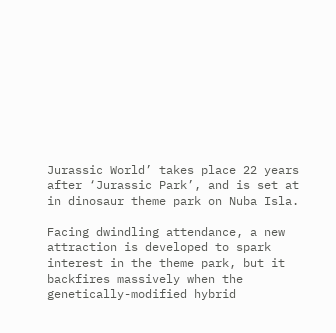Jurassic World’ takes place 22 years after ‘Jurassic Park’, and is set at in dinosaur theme park on Nuba Isla.

Facing dwindling attendance, a new attraction is developed to spark interest in the theme park, but it backfires massively when the genetically-modified hybrid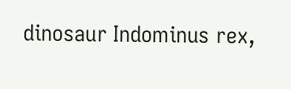dinosaur Indominus rex,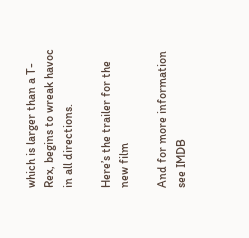which is larger than a T-Rex, begins to wreak havoc in all directions.

Here’s the trailer for the new film

And for more information see IMDB